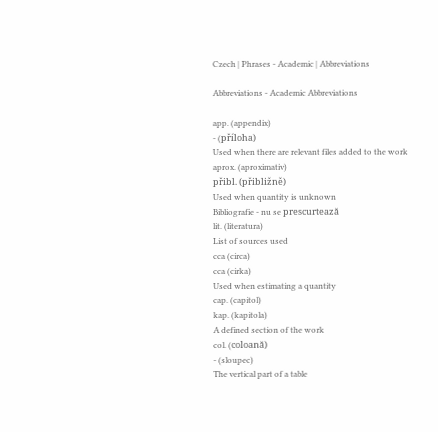Czech | Phrases - Academic | Abbreviations

Abbreviations - Academic Abbreviations

app. (appendix)
- (příloha)
Used when there are relevant files added to the work
aprox. (aproximativ)
přibl. (přibližně)
Used when quantity is unknown
Bibliografie - nu se prescurtează
lit. (literatura)
List of sources used
cca (circa)
cca (cirka)
Used when estimating a quantity
cap. (capitol)
kap. (kapitola)
A defined section of the work
col. (coloană)
- (sloupec)
The vertical part of a table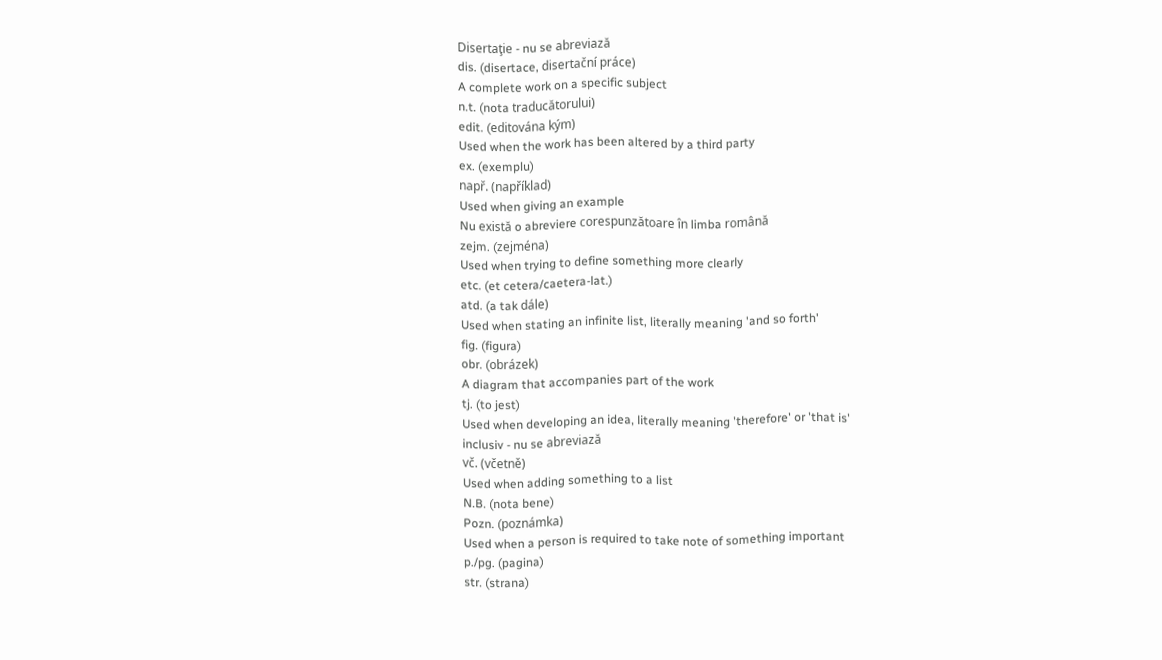Disertaţie - nu se abreviază
dis. (disertace, disertační práce)
A complete work on a specific subject
n.t. (nota traducătorului)
edit. (editována kým)
Used when the work has been altered by a third party
ex. (exemplu)
např. (například)
Used when giving an example
Nu există o abreviere corespunzătoare în limba română
zejm. (zejména)
Used when trying to define something more clearly
etc. (et cetera/caetera-lat.)
atd. (a tak dále)
Used when stating an infinite list, literally meaning 'and so forth'
fig. (figura)
obr. (obrázek)
A diagram that accompanies part of the work
tj. (to jest)
Used when developing an idea, literally meaning 'therefore' or 'that is'
inclusiv - nu se abreviază
vč. (včetně)
Used when adding something to a list
N.B. (nota bene)
Pozn. (poznámka)
Used when a person is required to take note of something important
p./pg. (pagina)
str. (strana)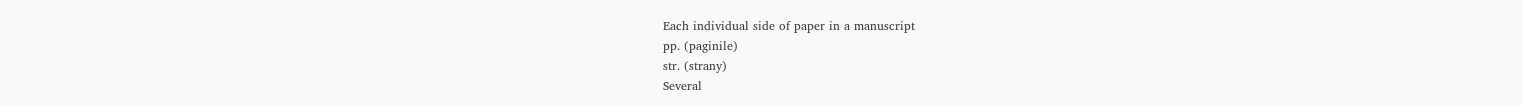Each individual side of paper in a manuscript
pp. (paginile)
str. (strany)
Several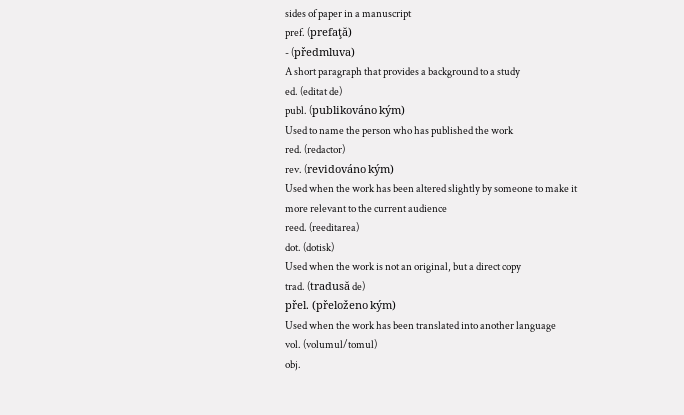sides of paper in a manuscript
pref. (prefaţă)
- (předmluva)
A short paragraph that provides a background to a study
ed. (editat de)
publ. (publikováno kým)
Used to name the person who has published the work
red. (redactor)
rev. (revidováno kým)
Used when the work has been altered slightly by someone to make it more relevant to the current audience
reed. (reeditarea)
dot. (dotisk)
Used when the work is not an original, but a direct copy
trad. (tradusă de)
přel. (přeloženo kým)
Used when the work has been translated into another language
vol. (volumul/tomul)
obj.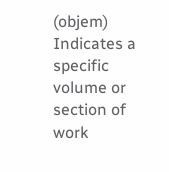(objem)
Indicates a specific volume or section of work